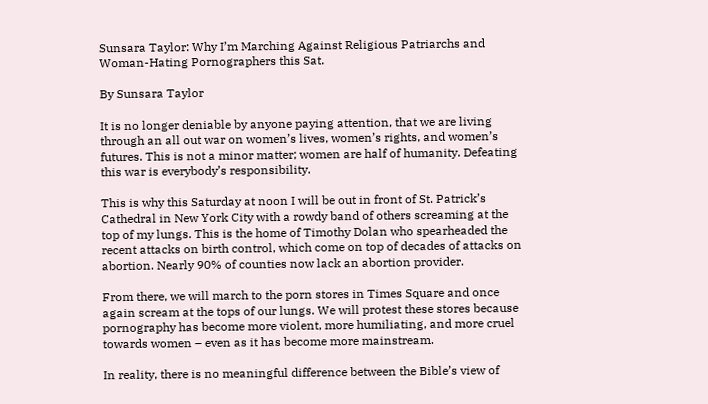Sunsara Taylor: Why I’m Marching Against Religious Patriarchs and Woman-Hating Pornographers this Sat.

By Sunsara Taylor

It is no longer deniable by anyone paying attention, that we are living through an all out war on women’s lives, women’s rights, and women’s futures. This is not a minor matter; women are half of humanity. Defeating this war is everybody’s responsibility.

This is why this Saturday at noon I will be out in front of St. Patrick’s Cathedral in New York City with a rowdy band of others screaming at the top of my lungs. This is the home of Timothy Dolan who spearheaded the recent attacks on birth control, which come on top of decades of attacks on abortion. Nearly 90% of counties now lack an abortion provider.

From there, we will march to the porn stores in Times Square and once again scream at the tops of our lungs. We will protest these stores because pornography has become more violent, more humiliating, and more cruel towards women – even as it has become more mainstream.

In reality, there is no meaningful difference between the Bible’s view of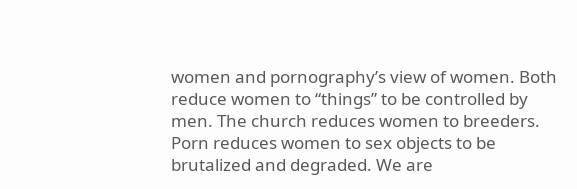women and pornography’s view of women. Both reduce women to “things” to be controlled by men. The church reduces women to breeders. Porn reduces women to sex objects to be brutalized and degraded. We are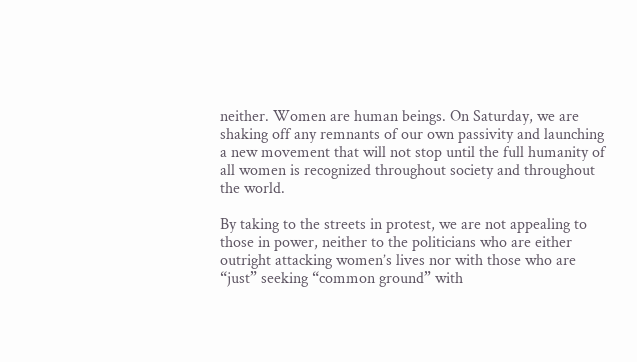neither. Women are human beings. On Saturday, we are shaking off any remnants of our own passivity and launching a new movement that will not stop until the full humanity of all women is recognized throughout society and throughout the world.

By taking to the streets in protest, we are not appealing to those in power, neither to the politicians who are either outright attacking women’s lives nor with those who are “just” seeking “common ground” with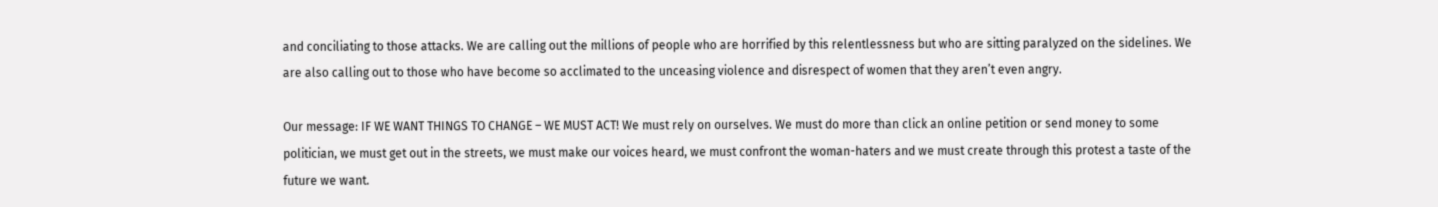and conciliating to those attacks. We are calling out the millions of people who are horrified by this relentlessness but who are sitting paralyzed on the sidelines. We are also calling out to those who have become so acclimated to the unceasing violence and disrespect of women that they aren’t even angry.

Our message: IF WE WANT THINGS TO CHANGE – WE MUST ACT! We must rely on ourselves. We must do more than click an online petition or send money to some politician, we must get out in the streets, we must make our voices heard, we must confront the woman-haters and we must create through this protest a taste of the future we want.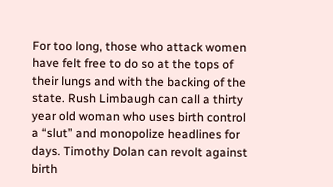For too long, those who attack women have felt free to do so at the tops of their lungs and with the backing of the state. Rush Limbaugh can call a thirty year old woman who uses birth control a “slut” and monopolize headlines for days. Timothy Dolan can revolt against birth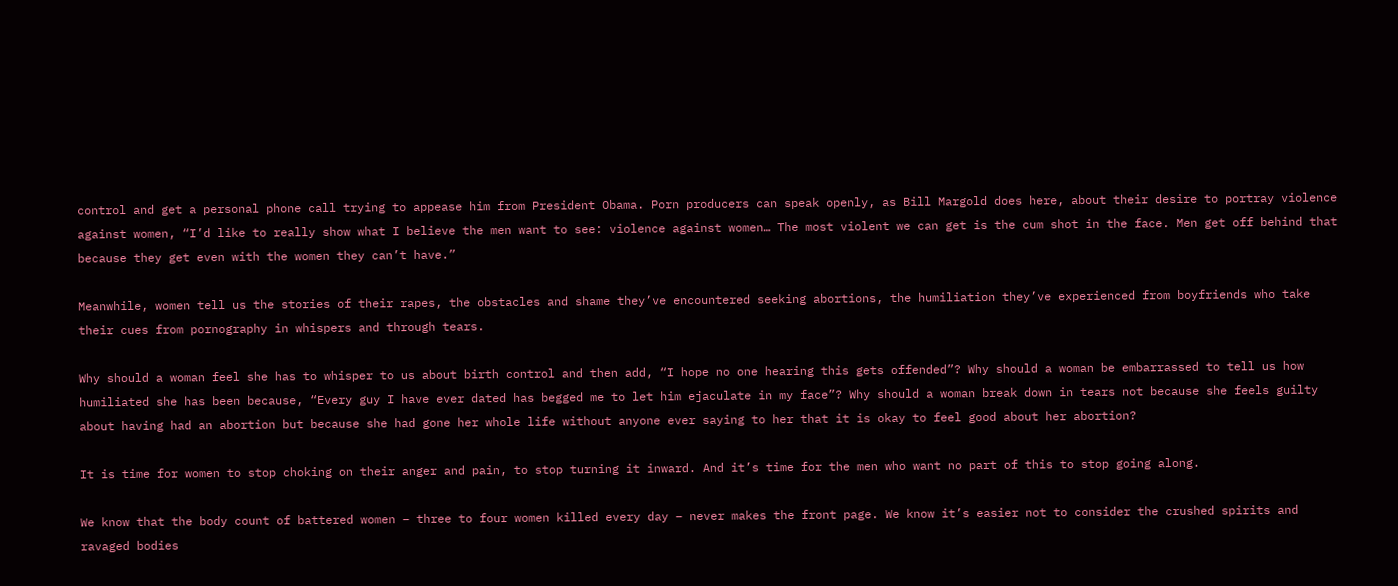control and get a personal phone call trying to appease him from President Obama. Porn producers can speak openly, as Bill Margold does here, about their desire to portray violence against women, “I’d like to really show what I believe the men want to see: violence against women… The most violent we can get is the cum shot in the face. Men get off behind that because they get even with the women they can’t have.”

Meanwhile, women tell us the stories of their rapes, the obstacles and shame they’ve encountered seeking abortions, the humiliation they’ve experienced from boyfriends who take their cues from pornography in whispers and through tears.

Why should a woman feel she has to whisper to us about birth control and then add, “I hope no one hearing this gets offended”? Why should a woman be embarrassed to tell us how humiliated she has been because, “Every guy I have ever dated has begged me to let him ejaculate in my face”? Why should a woman break down in tears not because she feels guilty about having had an abortion but because she had gone her whole life without anyone ever saying to her that it is okay to feel good about her abortion?

It is time for women to stop choking on their anger and pain, to stop turning it inward. And it’s time for the men who want no part of this to stop going along.

We know that the body count of battered women – three to four women killed every day – never makes the front page. We know it’s easier not to consider the crushed spirits and ravaged bodies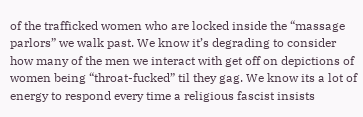of the trafficked women who are locked inside the “massage parlors” we walk past. We know it’s degrading to consider how many of the men we interact with get off on depictions of women being “throat-fucked” til they gag. We know its a lot of energy to respond every time a religious fascist insists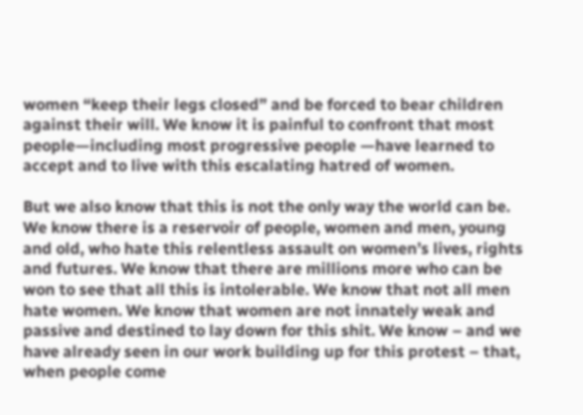women “keep their legs closed” and be forced to bear children against their will. We know it is painful to confront that most people—including most progressive people —have learned to accept and to live with this escalating hatred of women.

But we also know that this is not the only way the world can be. We know there is a reservoir of people, women and men, young and old, who hate this relentless assault on women’s lives, rights and futures. We know that there are millions more who can be won to see that all this is intolerable. We know that not all men hate women. We know that women are not innately weak and passive and destined to lay down for this shit. We know – and we have already seen in our work building up for this protest – that, when people come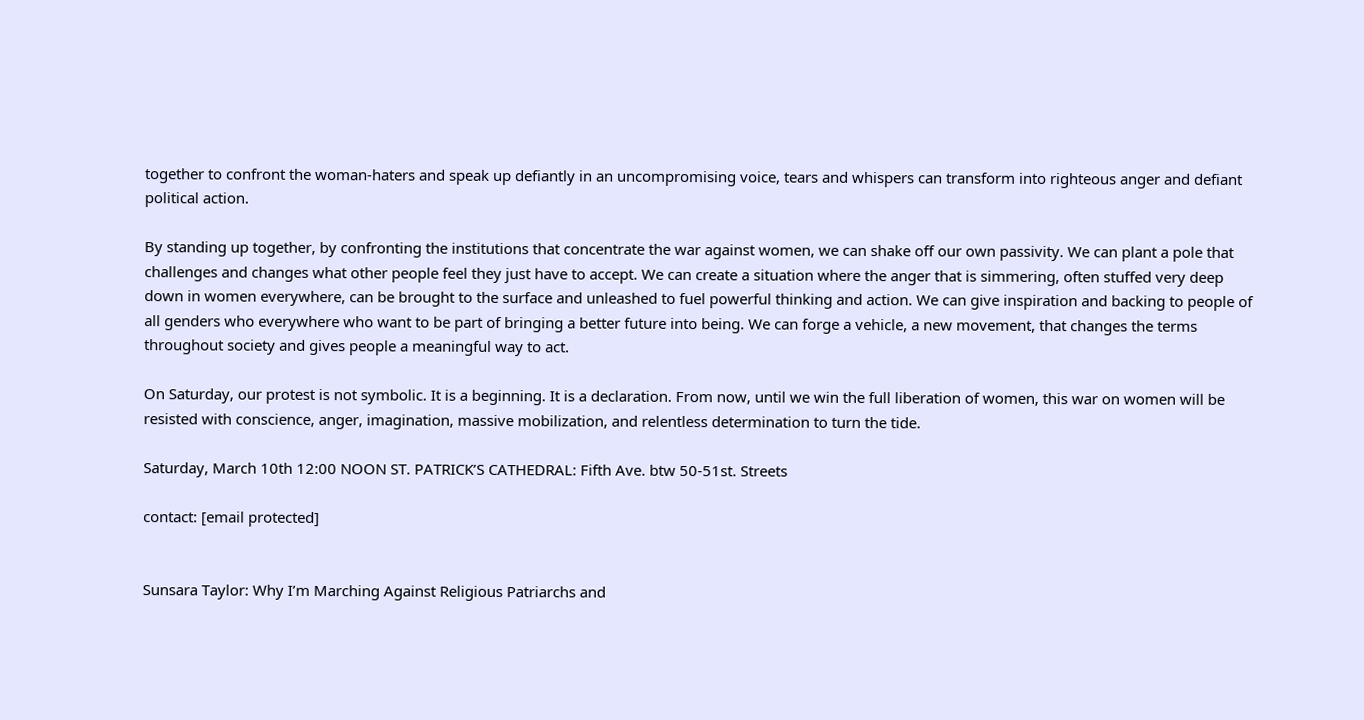together to confront the woman-haters and speak up defiantly in an uncompromising voice, tears and whispers can transform into righteous anger and defiant political action.

By standing up together, by confronting the institutions that concentrate the war against women, we can shake off our own passivity. We can plant a pole that challenges and changes what other people feel they just have to accept. We can create a situation where the anger that is simmering, often stuffed very deep down in women everywhere, can be brought to the surface and unleashed to fuel powerful thinking and action. We can give inspiration and backing to people of all genders who everywhere who want to be part of bringing a better future into being. We can forge a vehicle, a new movement, that changes the terms throughout society and gives people a meaningful way to act.

On Saturday, our protest is not symbolic. It is a beginning. It is a declaration. From now, until we win the full liberation of women, this war on women will be resisted with conscience, anger, imagination, massive mobilization, and relentless determination to turn the tide.

Saturday, March 10th 12:00 NOON ST. PATRICK’S CATHEDRAL: Fifth Ave. btw 50-51st. Streets

contact: [email protected]


Sunsara Taylor: Why I’m Marching Against Religious Patriarchs and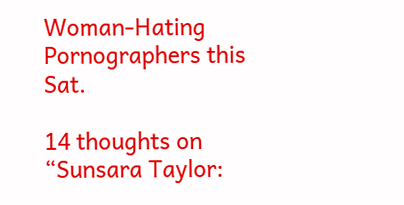Woman-Hating Pornographers this Sat.

14 thoughts on “Sunsara Taylor: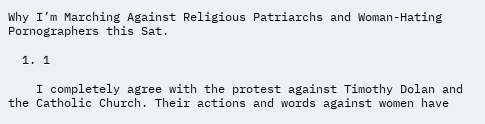Why I’m Marching Against Religious Patriarchs and Woman-Hating Pornographers this Sat.

  1. 1

    I completely agree with the protest against Timothy Dolan and the Catholic Church. Their actions and words against women have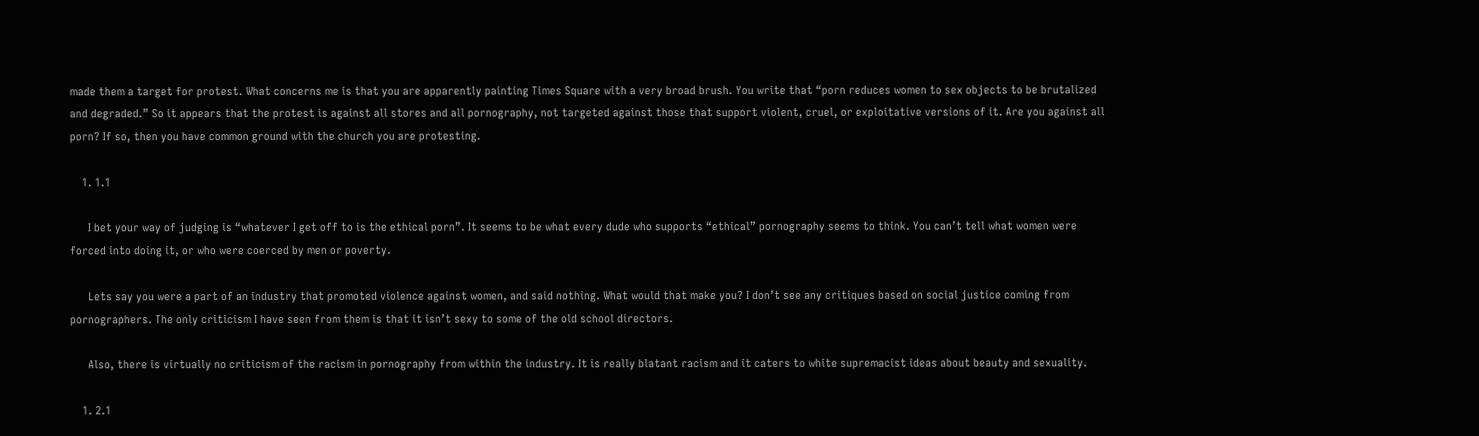made them a target for protest. What concerns me is that you are apparently painting Times Square with a very broad brush. You write that “porn reduces women to sex objects to be brutalized and degraded.” So it appears that the protest is against all stores and all pornography, not targeted against those that support violent, cruel, or exploitative versions of it. Are you against all porn? If so, then you have common ground with the church you are protesting.

    1. 1.1

      I bet your way of judging is “whatever I get off to is the ethical porn”. It seems to be what every dude who supports “ethical” pornography seems to think. You can’t tell what women were forced into doing it, or who were coerced by men or poverty.

      Lets say you were a part of an industry that promoted violence against women, and said nothing. What would that make you? I don’t see any critiques based on social justice coming from pornographers. The only criticism I have seen from them is that it isn’t sexy to some of the old school directors.

      Also, there is virtually no criticism of the racism in pornography from within the industry. It is really blatant racism and it caters to white supremacist ideas about beauty and sexuality.

    1. 2.1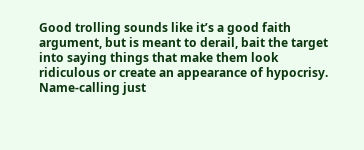Good trolling sounds like it’s a good faith argument, but is meant to derail, bait the target into saying things that make them look ridiculous or create an appearance of hypocrisy. Name-calling just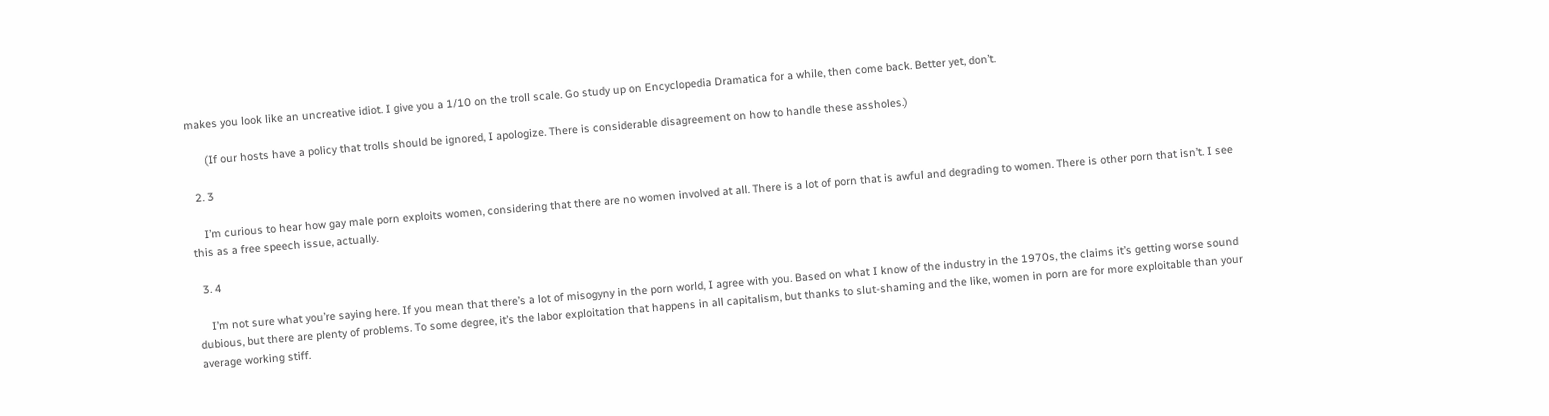makes you look like an uncreative idiot. I give you a 1/10 on the troll scale. Go study up on Encyclopedia Dramatica for a while, then come back. Better yet, don’t.

      (If our hosts have a policy that trolls should be ignored, I apologize. There is considerable disagreement on how to handle these assholes.)

  2. 3

    I’m curious to hear how gay male porn exploits women, considering that there are no women involved at all. There is a lot of porn that is awful and degrading to women. There is other porn that isn’t. I see this as a free speech issue, actually.

  3. 4

    I’m not sure what you’re saying here. If you mean that there’s a lot of misogyny in the porn world, I agree with you. Based on what I know of the industry in the 1970s, the claims it’s getting worse sound dubious, but there are plenty of problems. To some degree, it’s the labor exploitation that happens in all capitalism, but thanks to slut-shaming and the like, women in porn are for more exploitable than your average working stiff.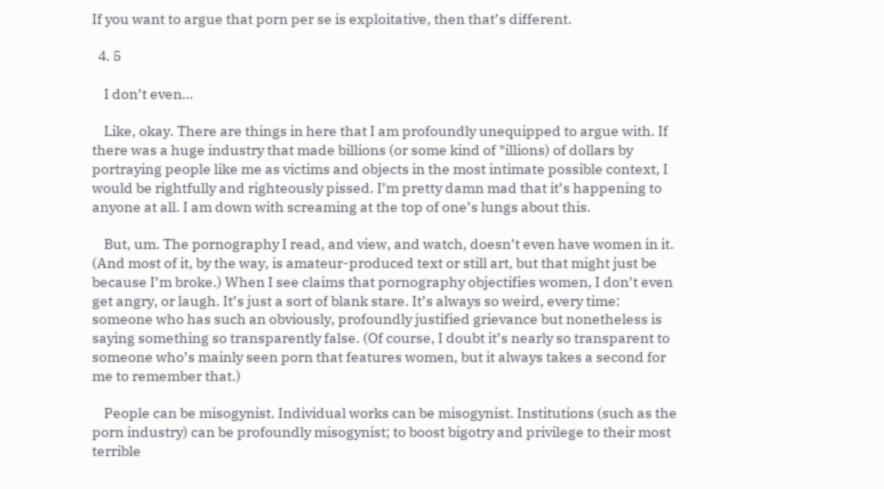If you want to argue that porn per se is exploitative, then that’s different.

  4. 5

    I don’t even…

    Like, okay. There are things in here that I am profoundly unequipped to argue with. If there was a huge industry that made billions (or some kind of *illions) of dollars by portraying people like me as victims and objects in the most intimate possible context, I would be rightfully and righteously pissed. I’m pretty damn mad that it’s happening to anyone at all. I am down with screaming at the top of one’s lungs about this.

    But, um. The pornography I read, and view, and watch, doesn’t even have women in it. (And most of it, by the way, is amateur-produced text or still art, but that might just be because I’m broke.) When I see claims that pornography objectifies women, I don’t even get angry, or laugh. It’s just a sort of blank stare. It’s always so weird, every time: someone who has such an obviously, profoundly justified grievance but nonetheless is saying something so transparently false. (Of course, I doubt it’s nearly so transparent to someone who’s mainly seen porn that features women, but it always takes a second for me to remember that.)

    People can be misogynist. Individual works can be misogynist. Institutions (such as the porn industry) can be profoundly misogynist; to boost bigotry and privilege to their most terrible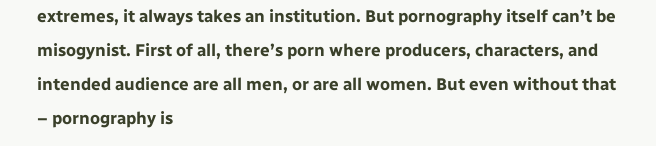extremes, it always takes an institution. But pornography itself can’t be misogynist. First of all, there’s porn where producers, characters, and intended audience are all men, or are all women. But even without that – pornography is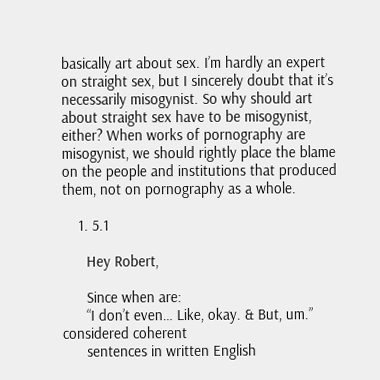basically art about sex. I’m hardly an expert on straight sex, but I sincerely doubt that it’s necessarily misogynist. So why should art about straight sex have to be misogynist, either? When works of pornography are misogynist, we should rightly place the blame on the people and institutions that produced them, not on pornography as a whole.

    1. 5.1

      Hey Robert,

      Since when are:
      “I don’t even… Like, okay. & But, um.” considered coherent
      sentences in written English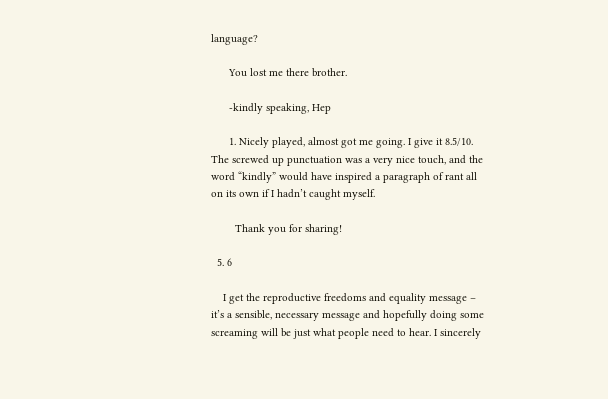language?

      You lost me there brother.

      -kindly speaking, Hep

      1. Nicely played, almost got me going. I give it 8.5/10. The screwed up punctuation was a very nice touch, and the word “kindly” would have inspired a paragraph of rant all on its own if I hadn’t caught myself.

        Thank you for sharing!

  5. 6

    I get the reproductive freedoms and equality message – it’s a sensible, necessary message and hopefully doing some screaming will be just what people need to hear. I sincerely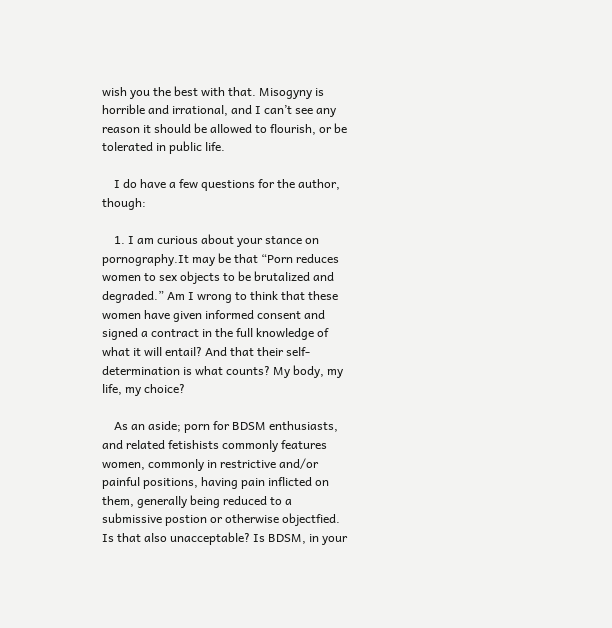wish you the best with that. Misogyny is horrible and irrational, and I can’t see any reason it should be allowed to flourish, or be tolerated in public life.

    I do have a few questions for the author, though:

    1. I am curious about your stance on pornography.It may be that “Porn reduces women to sex objects to be brutalized and degraded.” Am I wrong to think that these women have given informed consent and signed a contract in the full knowledge of what it will entail? And that their self-determination is what counts? My body, my life, my choice?

    As an aside; porn for BDSM enthusiasts, and related fetishists commonly features women, commonly in restrictive and/or painful positions, having pain inflicted on them, generally being reduced to a submissive postion or otherwise objectfied. Is that also unacceptable? Is BDSM, in your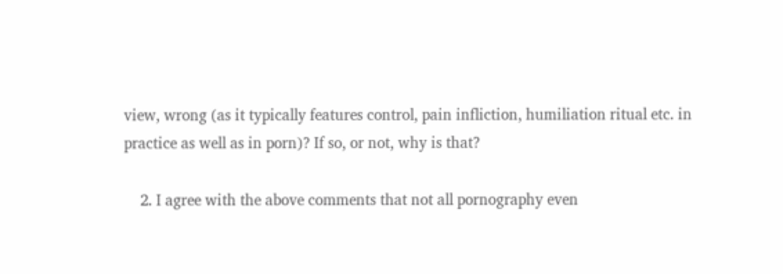view, wrong (as it typically features control, pain infliction, humiliation ritual etc. in practice as well as in porn)? If so, or not, why is that?

    2. I agree with the above comments that not all pornography even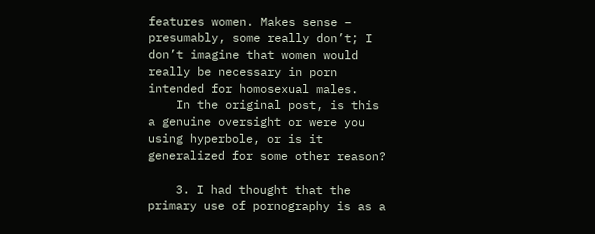features women. Makes sense – presumably, some really don’t; I don’t imagine that women would really be necessary in porn intended for homosexual males.
    In the original post, is this a genuine oversight or were you using hyperbole, or is it generalized for some other reason?

    3. I had thought that the primary use of pornography is as a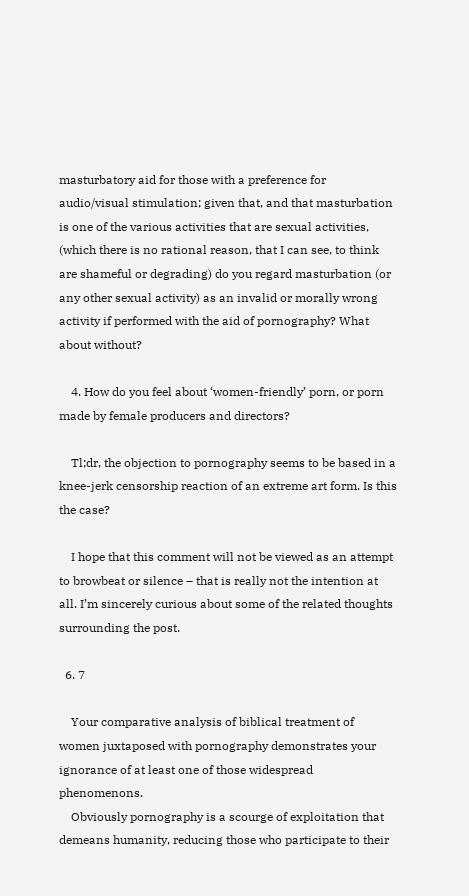masturbatory aid for those with a preference for audio/visual stimulation; given that, and that masturbation is one of the various activities that are sexual activities, (which there is no rational reason, that I can see, to think are shameful or degrading) do you regard masturbation (or any other sexual activity) as an invalid or morally wrong activity if performed with the aid of pornography? What about without?

    4. How do you feel about ‘women-friendly’ porn, or porn made by female producers and directors?

    Tl;dr, the objection to pornography seems to be based in a knee-jerk censorship reaction of an extreme art form. Is this the case?

    I hope that this comment will not be viewed as an attempt to browbeat or silence – that is really not the intention at all. I’m sincerely curious about some of the related thoughts surrounding the post.

  6. 7

    Your comparative analysis of biblical treatment of women juxtaposed with pornography demonstrates your ignorance of at least one of those widespread phenomenons.
    Obviously pornography is a scourge of exploitation that demeans humanity, reducing those who participate to their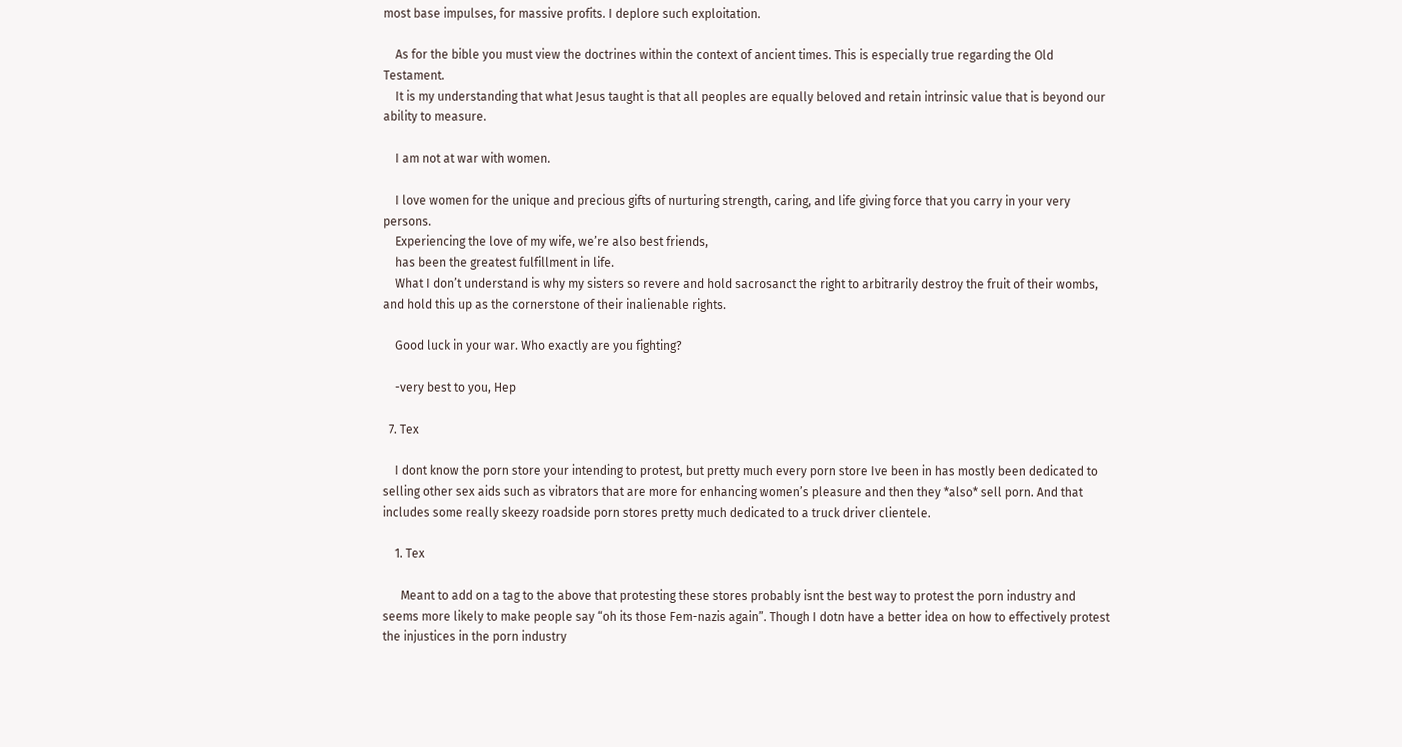most base impulses, for massive profits. I deplore such exploitation.

    As for the bible you must view the doctrines within the context of ancient times. This is especially true regarding the Old Testament.
    It is my understanding that what Jesus taught is that all peoples are equally beloved and retain intrinsic value that is beyond our ability to measure.

    I am not at war with women.

    I love women for the unique and precious gifts of nurturing strength, caring, and life giving force that you carry in your very persons.
    Experiencing the love of my wife, we’re also best friends,
    has been the greatest fulfillment in life.
    What I don’t understand is why my sisters so revere and hold sacrosanct the right to arbitrarily destroy the fruit of their wombs, and hold this up as the cornerstone of their inalienable rights.

    Good luck in your war. Who exactly are you fighting?

    -very best to you, Hep

  7. Tex

    I dont know the porn store your intending to protest, but pretty much every porn store Ive been in has mostly been dedicated to selling other sex aids such as vibrators that are more for enhancing women’s pleasure and then they *also* sell porn. And that includes some really skeezy roadside porn stores pretty much dedicated to a truck driver clientele.

    1. Tex

      Meant to add on a tag to the above that protesting these stores probably isnt the best way to protest the porn industry and seems more likely to make people say “oh its those Fem-nazis again”. Though I dotn have a better idea on how to effectively protest the injustices in the porn industry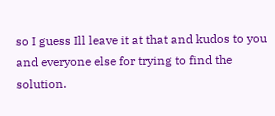so I guess Ill leave it at that and kudos to you and everyone else for trying to find the solution.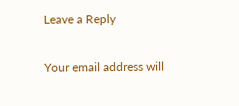Leave a Reply

Your email address will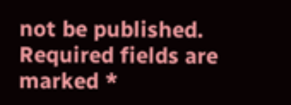not be published. Required fields are marked *